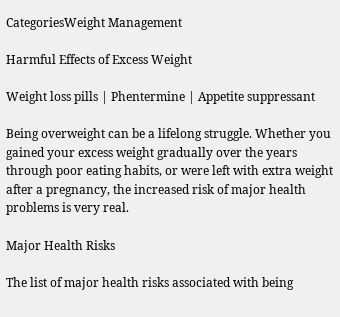CategoriesWeight Management

Harmful Effects of Excess Weight

Weight loss pills | Phentermine | Appetite suppressant

Being overweight can be a lifelong struggle. Whether you gained your excess weight gradually over the years through poor eating habits, or were left with extra weight after a pregnancy, the increased risk of major health problems is very real.

Major Health Risks

The list of major health risks associated with being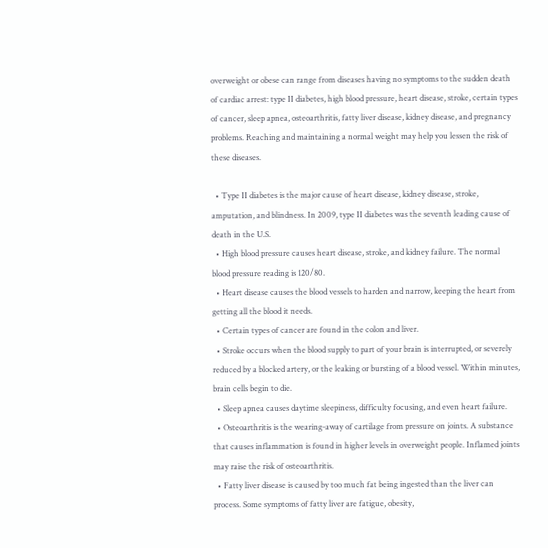overweight or obese can range from diseases having no symptoms to the sudden death of cardiac arrest: type II diabetes, high blood pressure, heart disease, stroke, certain types of cancer, sleep apnea, osteoarthritis, fatty liver disease, kidney disease, and pregnancy problems. Reaching and maintaining a normal weight may help you lessen the risk of these diseases.

  • Type II diabetes is the major cause of heart disease, kidney disease, stroke, amputation, and blindness. In 2009, type II diabetes was the seventh leading cause of death in the U.S.
  • High blood pressure causes heart disease, stroke, and kidney failure. The normal blood pressure reading is 120/80.
  • Heart disease causes the blood vessels to harden and narrow, keeping the heart from getting all the blood it needs.
  • Certain types of cancer are found in the colon and liver.
  • Stroke occurs when the blood supply to part of your brain is interrupted, or severely reduced by a blocked artery, or the leaking or bursting of a blood vessel. Within minutes, brain cells begin to die.
  • Sleep apnea causes daytime sleepiness, difficulty focusing, and even heart failure.
  • Osteoarthritis is the wearing-away of cartilage from pressure on joints. A substance that causes inflammation is found in higher levels in overweight people. Inflamed joints may raise the risk of osteoarthritis.
  • Fatty liver disease is caused by too much fat being ingested than the liver can process. Some symptoms of fatty liver are fatigue, obesity,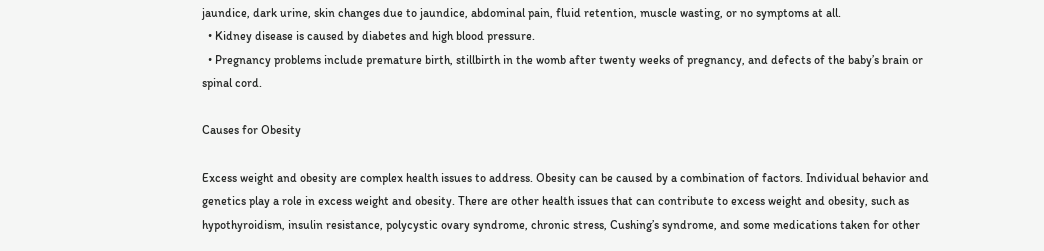jaundice, dark urine, skin changes due to jaundice, abdominal pain, fluid retention, muscle wasting, or no symptoms at all.
  • Kidney disease is caused by diabetes and high blood pressure.
  • Pregnancy problems include premature birth, stillbirth in the womb after twenty weeks of pregnancy, and defects of the baby’s brain or spinal cord.

Causes for Obesity

Excess weight and obesity are complex health issues to address. Obesity can be caused by a combination of factors. Individual behavior and genetics play a role in excess weight and obesity. There are other health issues that can contribute to excess weight and obesity, such as hypothyroidism, insulin resistance, polycystic ovary syndrome, chronic stress, Cushing’s syndrome, and some medications taken for other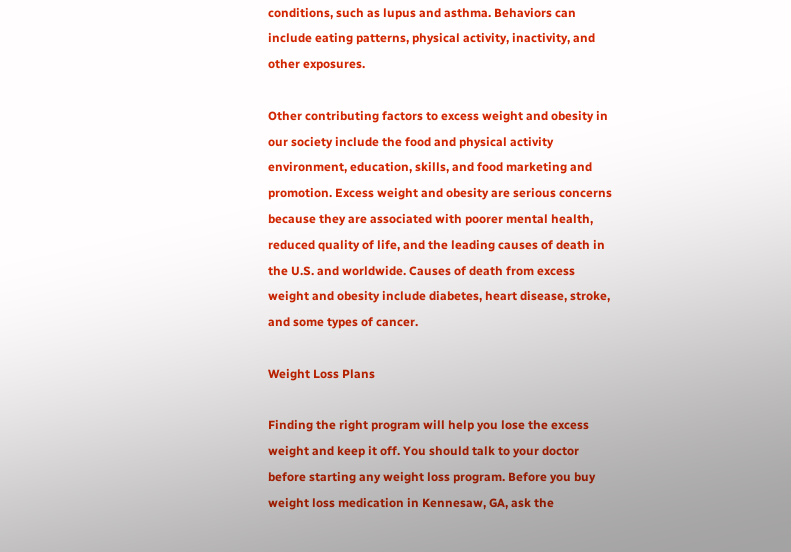conditions, such as lupus and asthma. Behaviors can include eating patterns, physical activity, inactivity, and other exposures.

Other contributing factors to excess weight and obesity in our society include the food and physical activity environment, education, skills, and food marketing and promotion. Excess weight and obesity are serious concerns because they are associated with poorer mental health, reduced quality of life, and the leading causes of death in the U.S. and worldwide. Causes of death from excess weight and obesity include diabetes, heart disease, stroke, and some types of cancer.

Weight Loss Plans

Finding the right program will help you lose the excess weight and keep it off. You should talk to your doctor before starting any weight loss program. Before you buy weight loss medication in Kennesaw, GA, ask the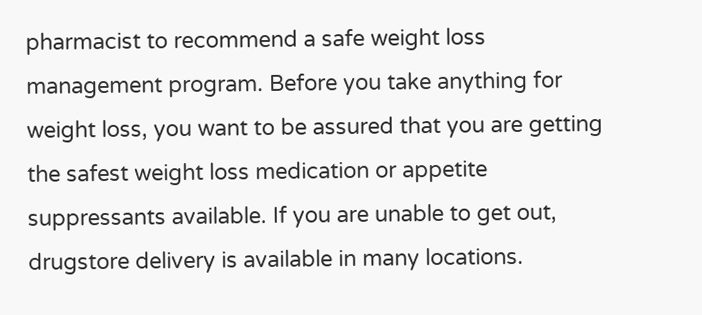pharmacist to recommend a safe weight loss management program. Before you take anything for weight loss, you want to be assured that you are getting the safest weight loss medication or appetite suppressants available. If you are unable to get out, drugstore delivery is available in many locations.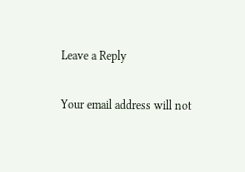Leave a Reply

Your email address will not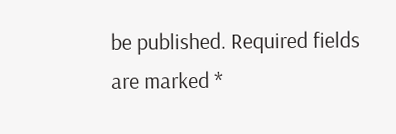be published. Required fields are marked *